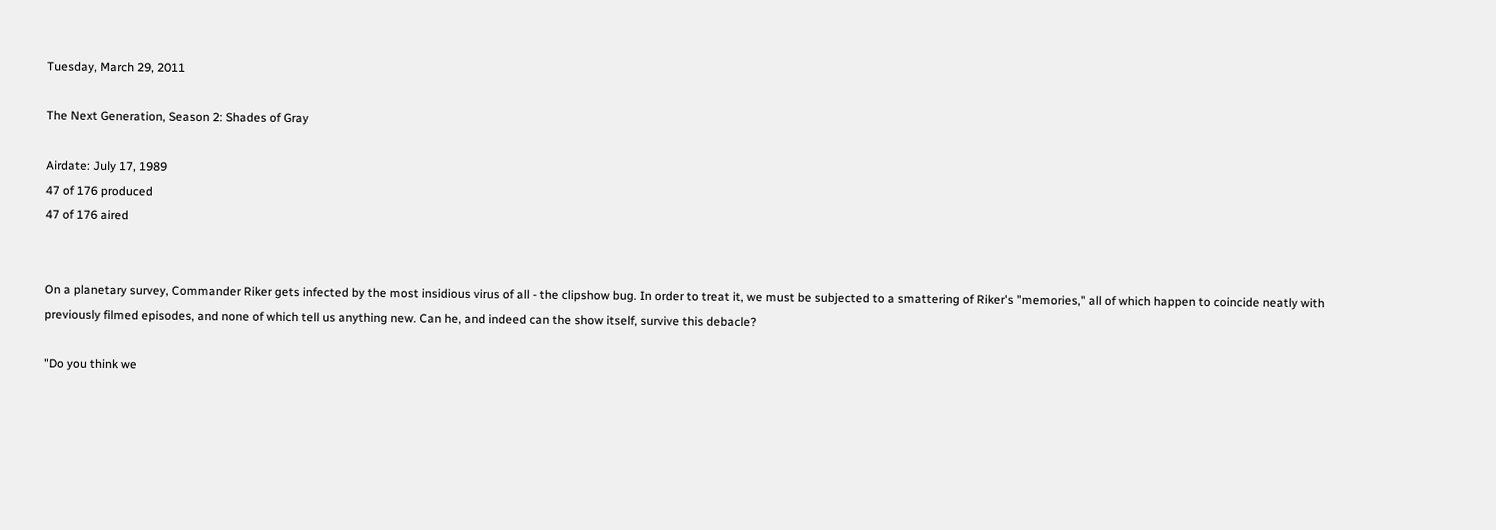Tuesday, March 29, 2011

The Next Generation, Season 2: Shades of Gray

Airdate: July 17, 1989
47 of 176 produced
47 of 176 aired


On a planetary survey, Commander Riker gets infected by the most insidious virus of all - the clipshow bug. In order to treat it, we must be subjected to a smattering of Riker's "memories," all of which happen to coincide neatly with previously filmed episodes, and none of which tell us anything new. Can he, and indeed can the show itself, survive this debacle?

"Do you think we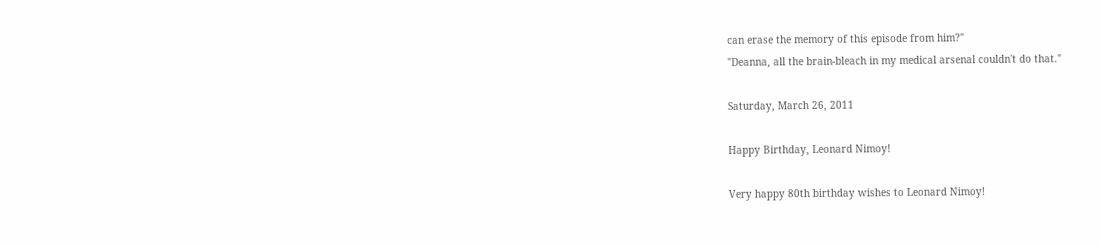can erase the memory of this episode from him?"
"Deanna, all the brain-bleach in my medical arsenal couldn't do that."

Saturday, March 26, 2011

Happy Birthday, Leonard Nimoy!

Very happy 80th birthday wishes to Leonard Nimoy!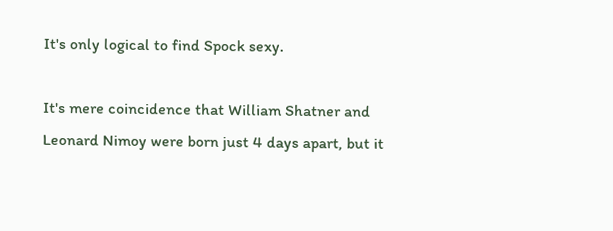It's only logical to find Spock sexy.

It's mere coincidence that William Shatner and Leonard Nimoy were born just 4 days apart, but it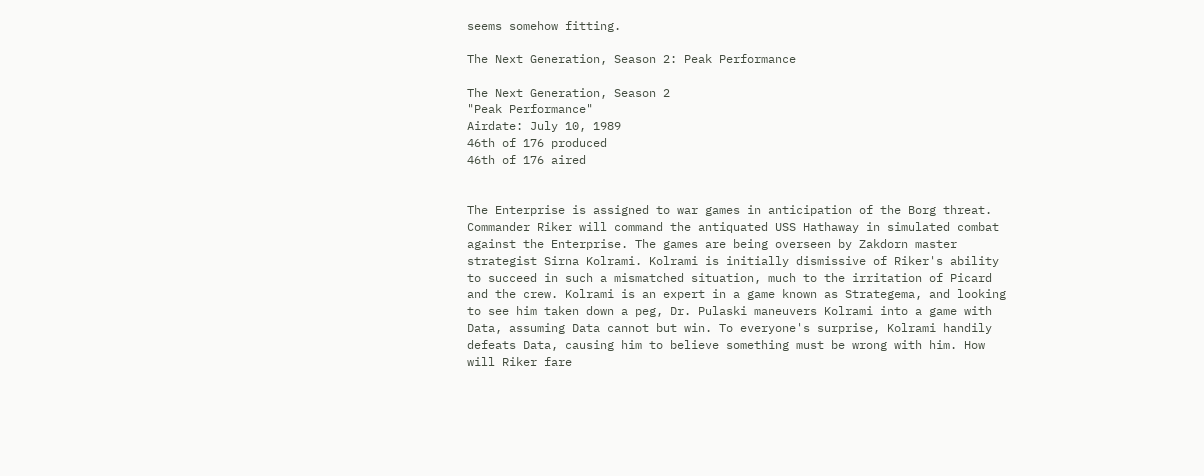seems somehow fitting.

The Next Generation, Season 2: Peak Performance

The Next Generation, Season 2
"Peak Performance"
Airdate: July 10, 1989
46th of 176 produced
46th of 176 aired


The Enterprise is assigned to war games in anticipation of the Borg threat. Commander Riker will command the antiquated USS Hathaway in simulated combat against the Enterprise. The games are being overseen by Zakdorn master strategist Sirna Kolrami. Kolrami is initially dismissive of Riker's ability to succeed in such a mismatched situation, much to the irritation of Picard and the crew. Kolrami is an expert in a game known as Strategema, and looking to see him taken down a peg, Dr. Pulaski maneuvers Kolrami into a game with Data, assuming Data cannot but win. To everyone's surprise, Kolrami handily defeats Data, causing him to believe something must be wrong with him. How will Riker fare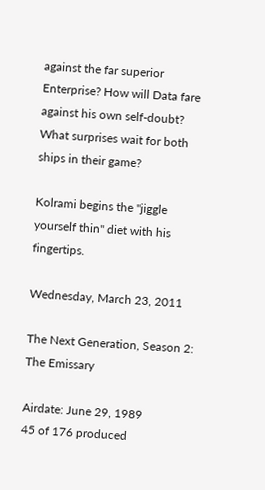against the far superior Enterprise? How will Data fare against his own self-doubt? What surprises wait for both ships in their game?

Kolrami begins the "jiggle yourself thin" diet with his fingertips.

Wednesday, March 23, 2011

The Next Generation, Season 2: The Emissary

Airdate: June 29, 1989
45 of 176 produced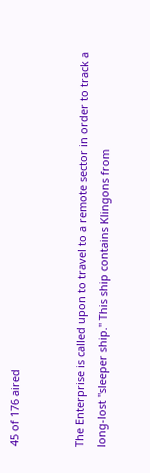45 of 176 aired


The Enterprise is called upon to travel to a remote sector in order to track a long-lost "sleeper ship." This ship contains Klingons from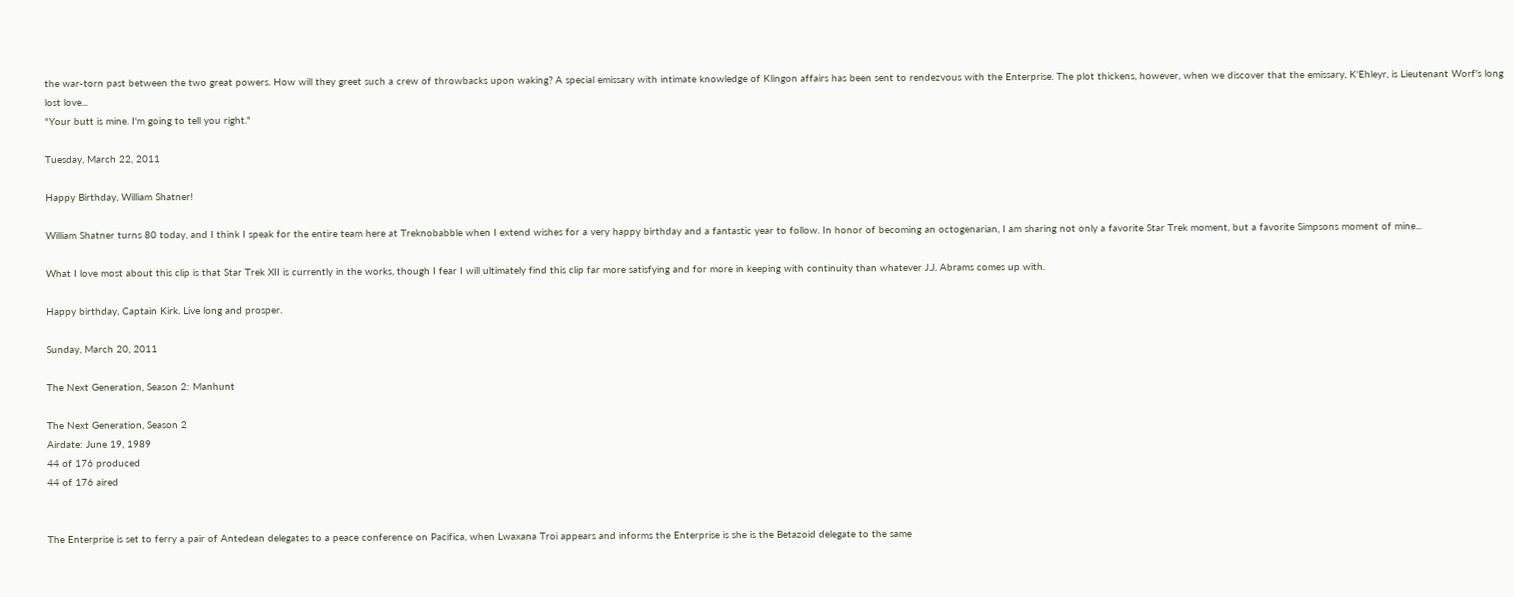the war-torn past between the two great powers. How will they greet such a crew of throwbacks upon waking? A special emissary with intimate knowledge of Klingon affairs has been sent to rendezvous with the Enterprise. The plot thickens, however, when we discover that the emissary, K'Ehleyr, is Lieutenant Worf's long lost love...
"Your butt is mine. I'm going to tell you right."

Tuesday, March 22, 2011

Happy Birthday, William Shatner!

William Shatner turns 80 today, and I think I speak for the entire team here at Treknobabble when I extend wishes for a very happy birthday and a fantastic year to follow. In honor of becoming an octogenarian, I am sharing not only a favorite Star Trek moment, but a favorite Simpsons moment of mine...

What I love most about this clip is that Star Trek XII is currently in the works, though I fear I will ultimately find this clip far more satisfying and for more in keeping with continuity than whatever J.J. Abrams comes up with.

Happy birthday, Captain Kirk. Live long and prosper.

Sunday, March 20, 2011

The Next Generation, Season 2: Manhunt

The Next Generation, Season 2
Airdate: June 19, 1989
44 of 176 produced
44 of 176 aired


The Enterprise is set to ferry a pair of Antedean delegates to a peace conference on Pacifica, when Lwaxana Troi appears and informs the Enterprise is she is the Betazoid delegate to the same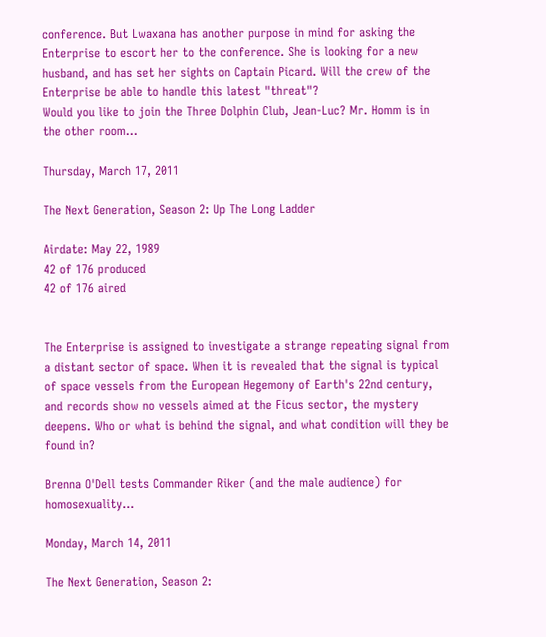conference. But Lwaxana has another purpose in mind for asking the Enterprise to escort her to the conference. She is looking for a new husband, and has set her sights on Captain Picard. Will the crew of the Enterprise be able to handle this latest "threat"?
Would you like to join the Three Dolphin Club, Jean-Luc? Mr. Homm is in the other room...

Thursday, March 17, 2011

The Next Generation, Season 2: Up The Long Ladder

Airdate: May 22, 1989
42 of 176 produced
42 of 176 aired


The Enterprise is assigned to investigate a strange repeating signal from a distant sector of space. When it is revealed that the signal is typical of space vessels from the European Hegemony of Earth's 22nd century, and records show no vessels aimed at the Ficus sector, the mystery deepens. Who or what is behind the signal, and what condition will they be found in?

Brenna O'Dell tests Commander Riker (and the male audience) for homosexuality...

Monday, March 14, 2011

The Next Generation, Season 2: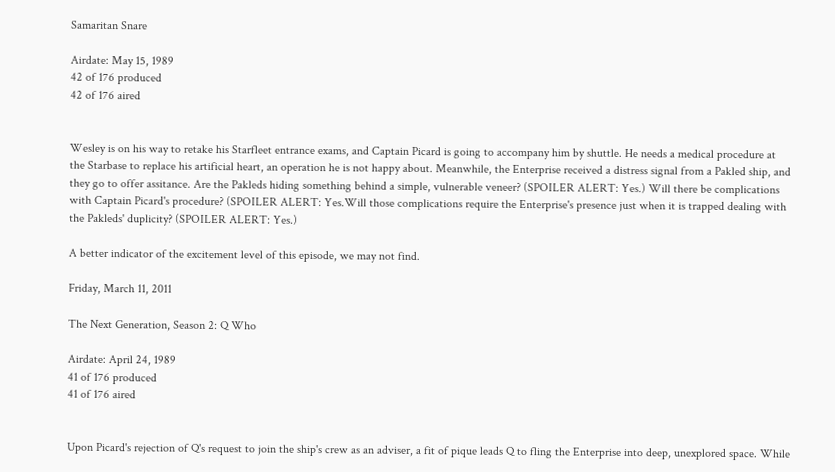Samaritan Snare

Airdate: May 15, 1989
42 of 176 produced
42 of 176 aired


Wesley is on his way to retake his Starfleet entrance exams, and Captain Picard is going to accompany him by shuttle. He needs a medical procedure at the Starbase to replace his artificial heart, an operation he is not happy about. Meanwhile, the Enterprise received a distress signal from a Pakled ship, and they go to offer assitance. Are the Pakleds hiding something behind a simple, vulnerable veneer? (SPOILER ALERT: Yes.) Will there be complications with Captain Picard's procedure? (SPOILER ALERT: Yes.Will those complications require the Enterprise's presence just when it is trapped dealing with the Pakleds' duplicity? (SPOILER ALERT: Yes.)

A better indicator of the excitement level of this episode, we may not find.

Friday, March 11, 2011

The Next Generation, Season 2: Q Who

Airdate: April 24, 1989
41 of 176 produced
41 of 176 aired


Upon Picard's rejection of Q's request to join the ship's crew as an adviser, a fit of pique leads Q to fling the Enterprise into deep, unexplored space. While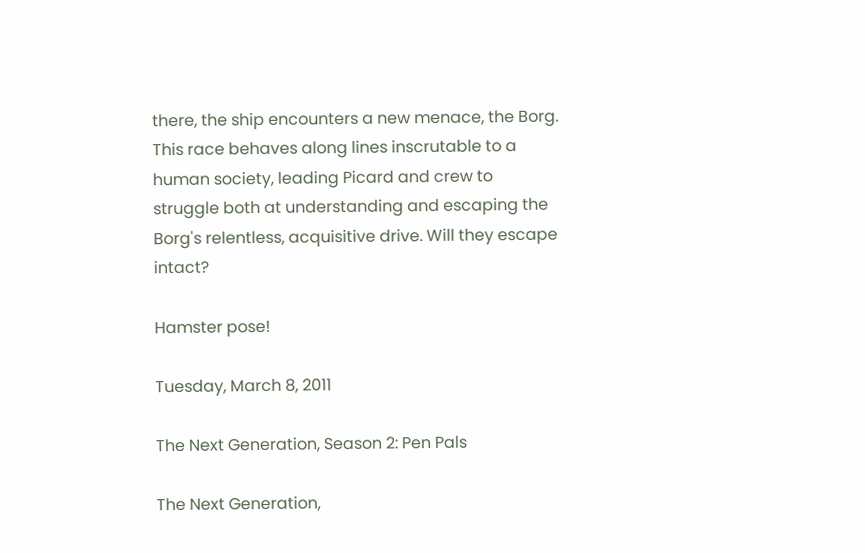there, the ship encounters a new menace, the Borg. This race behaves along lines inscrutable to a human society, leading Picard and crew to struggle both at understanding and escaping the Borg's relentless, acquisitive drive. Will they escape intact?

Hamster pose!

Tuesday, March 8, 2011

The Next Generation, Season 2: Pen Pals

The Next Generation,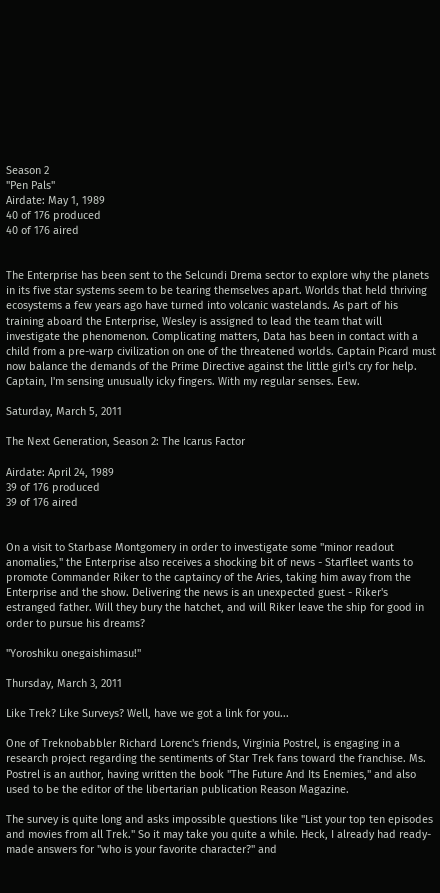Season 2
"Pen Pals"
Airdate: May 1, 1989
40 of 176 produced
40 of 176 aired


The Enterprise has been sent to the Selcundi Drema sector to explore why the planets in its five star systems seem to be tearing themselves apart. Worlds that held thriving ecosystems a few years ago have turned into volcanic wastelands. As part of his training aboard the Enterprise, Wesley is assigned to lead the team that will investigate the phenomenon. Complicating matters, Data has been in contact with a child from a pre-warp civilization on one of the threatened worlds. Captain Picard must now balance the demands of the Prime Directive against the little girl's cry for help.
Captain, I'm sensing unusually icky fingers. With my regular senses. Eew.

Saturday, March 5, 2011

The Next Generation, Season 2: The Icarus Factor

Airdate: April 24, 1989
39 of 176 produced
39 of 176 aired


On a visit to Starbase Montgomery in order to investigate some "minor readout anomalies," the Enterprise also receives a shocking bit of news - Starfleet wants to promote Commander Riker to the captaincy of the Aries, taking him away from the Enterprise and the show. Delivering the news is an unexpected guest - Riker's estranged father. Will they bury the hatchet, and will Riker leave the ship for good in order to pursue his dreams?

"Yoroshiku onegaishimasu!"

Thursday, March 3, 2011

Like Trek? Like Surveys? Well, have we got a link for you...

One of Treknobabbler Richard Lorenc's friends, Virginia Postrel, is engaging in a research project regarding the sentiments of Star Trek fans toward the franchise. Ms. Postrel is an author, having written the book "The Future And Its Enemies," and also used to be the editor of the libertarian publication Reason Magazine.

The survey is quite long and asks impossible questions like "List your top ten episodes and movies from all Trek." So it may take you quite a while. Heck, I already had ready-made answers for "who is your favorite character?" and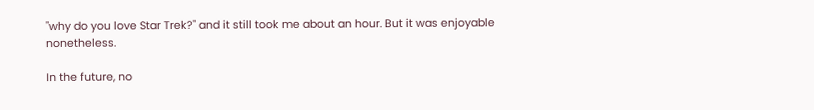"why do you love Star Trek?" and it still took me about an hour. But it was enjoyable nonetheless.

In the future, no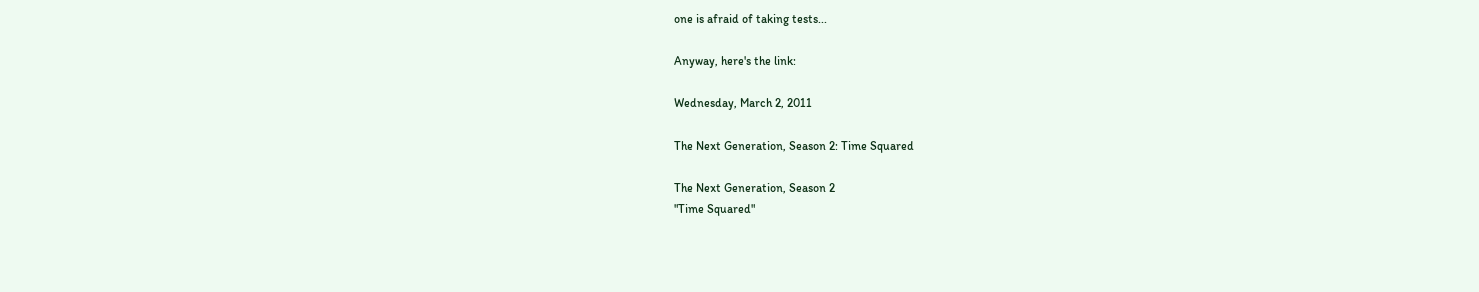one is afraid of taking tests...

Anyway, here's the link:

Wednesday, March 2, 2011

The Next Generation, Season 2: Time Squared

The Next Generation, Season 2
"Time Squared"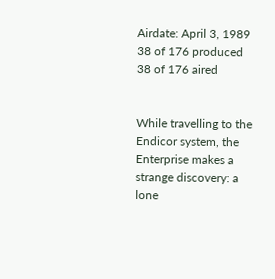Airdate: April 3, 1989
38 of 176 produced
38 of 176 aired


While travelling to the Endicor system, the Enterprise makes a strange discovery: a lone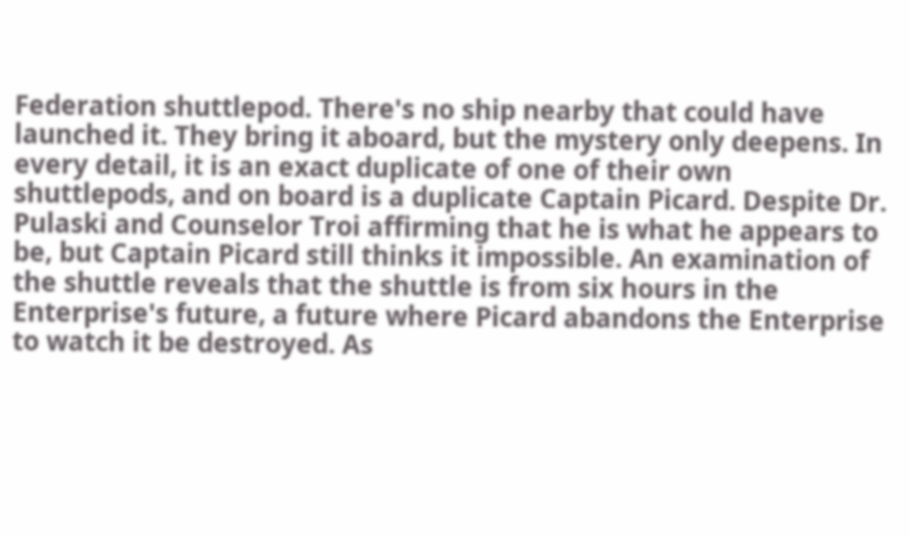Federation shuttlepod. There's no ship nearby that could have launched it. They bring it aboard, but the mystery only deepens. In every detail, it is an exact duplicate of one of their own shuttlepods, and on board is a duplicate Captain Picard. Despite Dr. Pulaski and Counselor Troi affirming that he is what he appears to be, but Captain Picard still thinks it impossible. An examination of the shuttle reveals that the shuttle is from six hours in the Enterprise's future, a future where Picard abandons the Enterprise to watch it be destroyed. As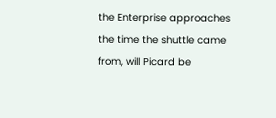the Enterprise approaches the time the shuttle came from, will Picard be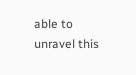able to unravel this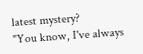latest mystery?
"You know, I've always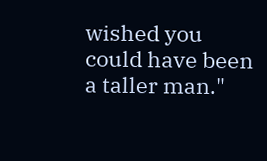wished you could have been a taller man."